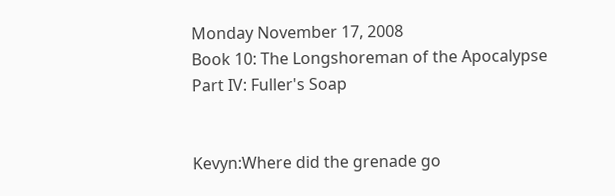Monday November 17, 2008
Book 10: The Longshoreman of the Apocalypse
Part IV: Fuller's Soap


Kevyn:Where did the grenade go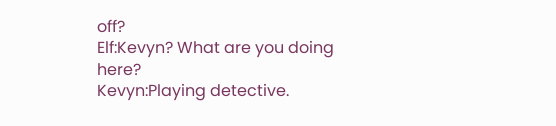off?
Elf:Kevyn? What are you doing here?
Kevyn:Playing detective.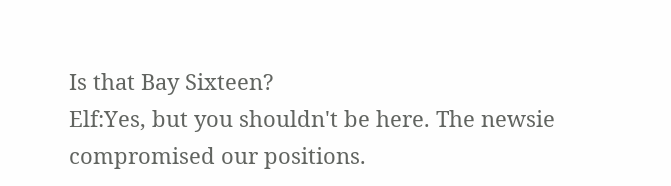Is that Bay Sixteen?
Elf:Yes, but you shouldn't be here. The newsie compromised our positions.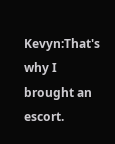Kevyn:That's why I brought an escort.